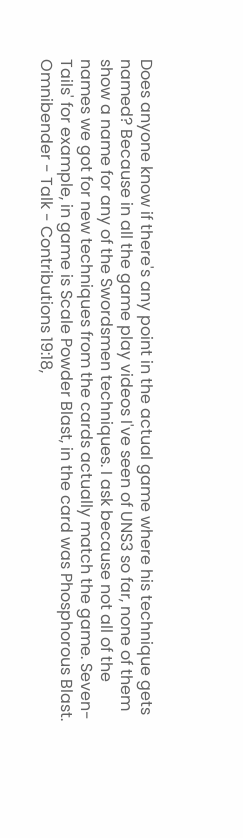Does anyone know if there's any point in the actual game where his technique gets named? Because in all the game play videos I've seen of UNS3 so far, none of them show a name for any of the Swordsmen techniques. I ask because not all of the names we got for new techniques from the cards actually match the game. Seven-Tails' for example, in game is Scale Powder Blast, in the card was Phosphorous Blast. Omnibender - Talk - Contributions 19:18,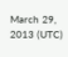March 29, 2013 (UTC)